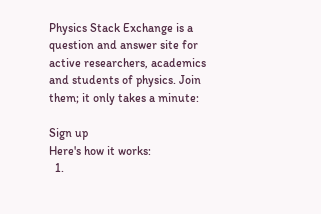Physics Stack Exchange is a question and answer site for active researchers, academics and students of physics. Join them; it only takes a minute:

Sign up
Here's how it works:
  1.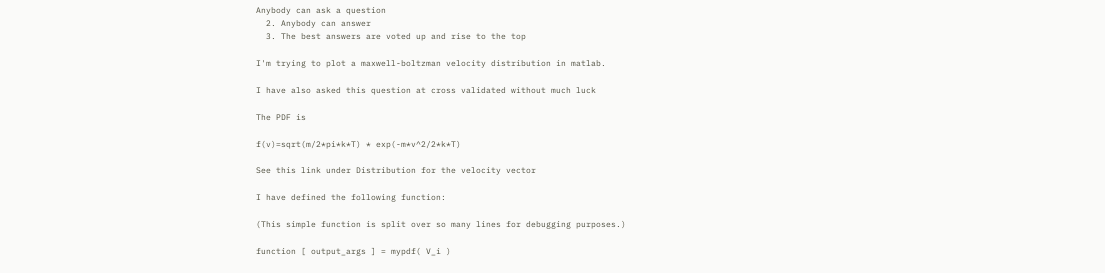Anybody can ask a question
  2. Anybody can answer
  3. The best answers are voted up and rise to the top

I'm trying to plot a maxwell-boltzman velocity distribution in matlab.

I have also asked this question at cross validated without much luck

The PDF is

f(v)=sqrt(m/2*pi*k*T) * exp(-m*v^2/2*k*T)

See this link under Distribution for the velocity vector

I have defined the following function:

(This simple function is split over so many lines for debugging purposes.)

function [ output_args ] = mypdf( V_i )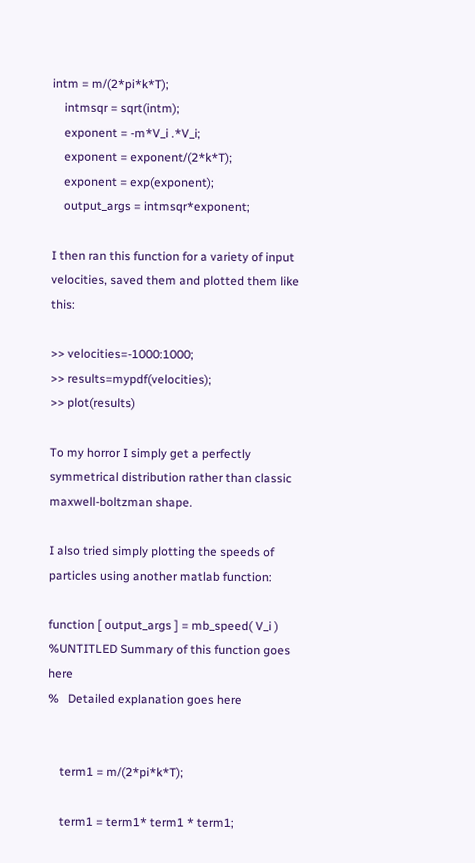intm = m/(2*pi*k*T);
    intmsqr = sqrt(intm);
    exponent = -m*V_i .*V_i;
    exponent = exponent/(2*k*T);
    exponent = exp(exponent);
    output_args = intmsqr*exponent;

I then ran this function for a variety of input velocities, saved them and plotted them like this:

>> velocities=-1000:1000;
>> results=mypdf(velocities);
>> plot(results)

To my horror I simply get a perfectly symmetrical distribution rather than classic maxwell-boltzman shape.

I also tried simply plotting the speeds of particles using another matlab function:

function [ output_args ] = mb_speed( V_i )
%UNTITLED Summary of this function goes here
%   Detailed explanation goes here


    term1 = m/(2*pi*k*T);

    term1 = term1* term1 * term1;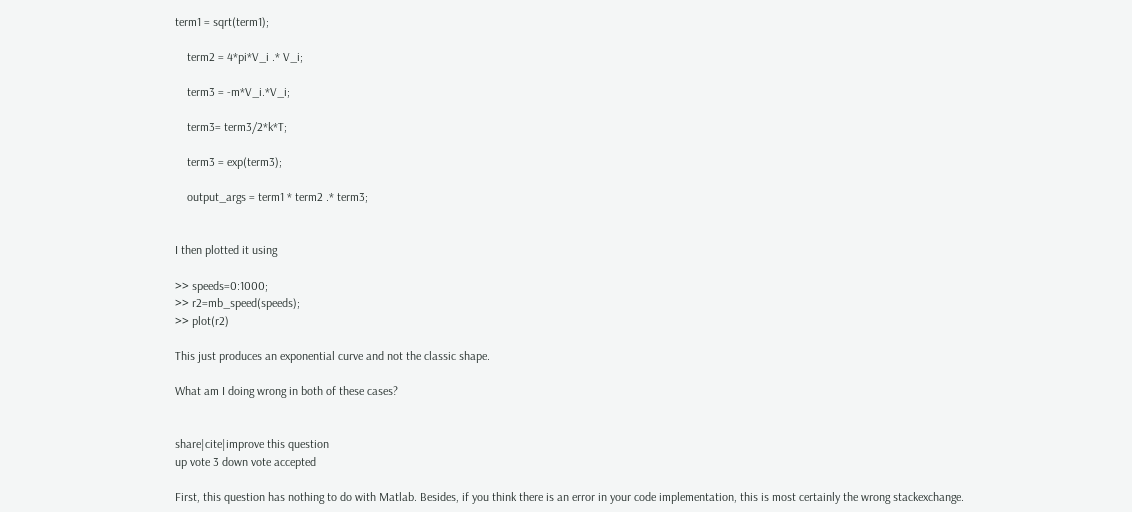term1 = sqrt(term1);

    term2 = 4*pi*V_i .* V_i;

    term3 = -m*V_i.*V_i;

    term3= term3/2*k*T;

    term3 = exp(term3);

    output_args = term1 * term2 .* term3;


I then plotted it using

>> speeds=0:1000;
>> r2=mb_speed(speeds);
>> plot(r2)

This just produces an exponential curve and not the classic shape.

What am I doing wrong in both of these cases?


share|cite|improve this question
up vote 3 down vote accepted

First, this question has nothing to do with Matlab. Besides, if you think there is an error in your code implementation, this is most certainly the wrong stackexchange.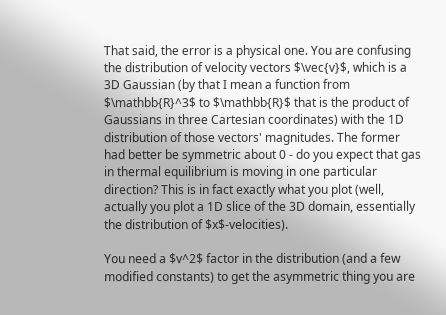That said, the error is a physical one. You are confusing the distribution of velocity vectors $\vec{v}$, which is a 3D Gaussian (by that I mean a function from $\mathbb{R}^3$ to $\mathbb{R}$ that is the product of Gaussians in three Cartesian coordinates) with the 1D distribution of those vectors' magnitudes. The former had better be symmetric about 0 - do you expect that gas in thermal equilibrium is moving in one particular direction? This is in fact exactly what you plot (well, actually you plot a 1D slice of the 3D domain, essentially the distribution of $x$-velocities).

You need a $v^2$ factor in the distribution (and a few modified constants) to get the asymmetric thing you are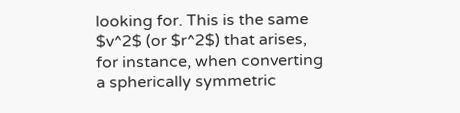looking for. This is the same $v^2$ (or $r^2$) that arises, for instance, when converting a spherically symmetric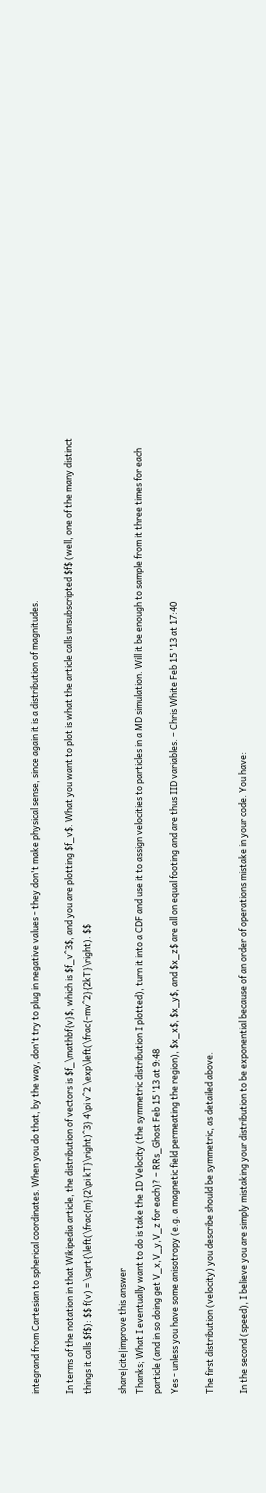integrand from Cartesian to spherical coordinates. When you do that, by the way, don't try to plug in negative values - they don't make physical sense, since again it is a distribution of magnitudes.

In terms of the notation in that Wikipedia article, the distribution of vectors is $f_\mathbf{v}$, which is $f_v^3$, and you are plotting $f_v$. What you want to plot is what the article calls unsubscripted $f$ (well, one of the many distinct things it calls $f$): $$ f(v) = \sqrt{\left(\frac{m}{2\pi kT}\right)^3} 4\pi v^2 \exp\left(\frac{-mv^2}{2kT}\right). $$

share|cite|improve this answer
Thanks; What I eventually want to do is take the 1D Velocity (the symmetric distribution I plotted), turn it into a CDF and use it to assign velocities to particles in a MD simulation. Will it be enough to sample from it three times for each particle (and in so doing get V_x,V_y,V_z for each)? – RRs_Ghost Feb 15 '13 at 9:48
Yes - unless you have some anisotropy (e.g. a magnetic field permeating the region), $x_x$, $x_y$, and $x_z$ are all on equal footing and are thus IID variables. – Chris White Feb 15 '13 at 17:40

The first distribution (velocity) you describe should be symmetric, as detailed above.

In the second (speed), I believe you are simply mistaking your distribution to be exponential because of an order of operations mistake in your code. You have: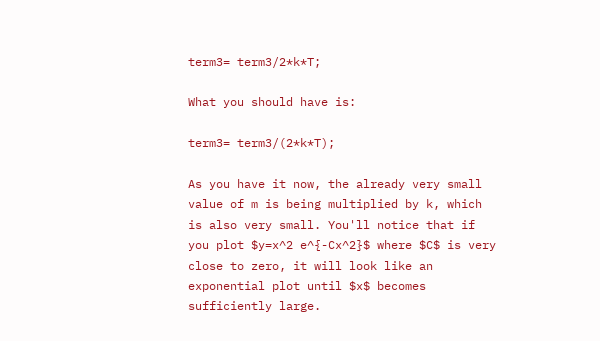term3= term3/2*k*T;

What you should have is:

term3= term3/(2*k*T);

As you have it now, the already very small value of m is being multiplied by k, which is also very small. You'll notice that if you plot $y=x^2 e^{-Cx^2}$ where $C$ is very close to zero, it will look like an exponential plot until $x$ becomes sufficiently large.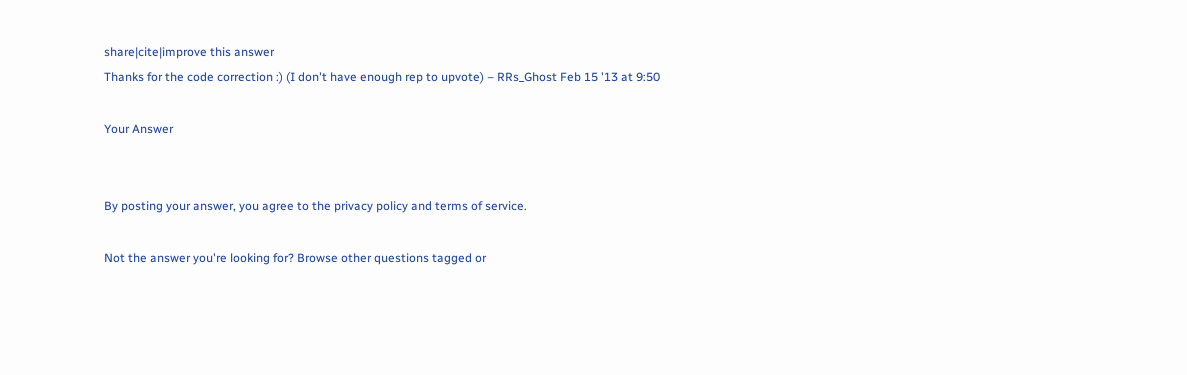share|cite|improve this answer
Thanks for the code correction :) (I don't have enough rep to upvote) – RRs_Ghost Feb 15 '13 at 9:50

Your Answer


By posting your answer, you agree to the privacy policy and terms of service.

Not the answer you're looking for? Browse other questions tagged or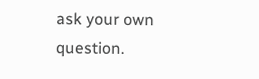ask your own question.